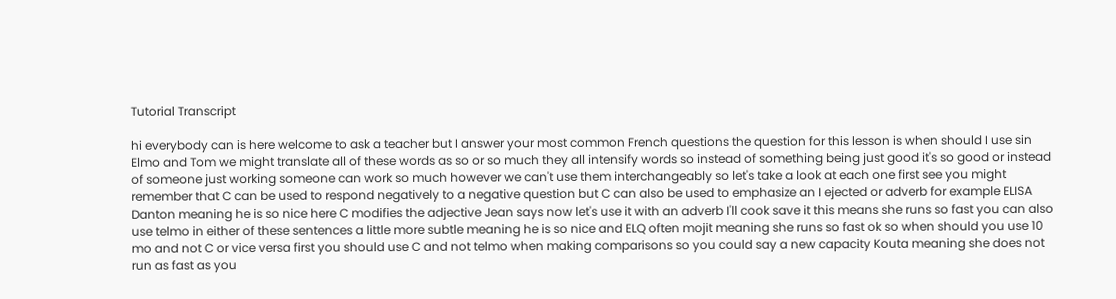Tutorial Transcript

hi everybody can is here welcome to ask a teacher but I answer your most common French questions the question for this lesson is when should I use sin Elmo and Tom we might translate all of these words as so or so much they all intensify words so instead of something being just good it's so good or instead of someone just working someone can work so much however we can't use them interchangeably so let's take a look at each one first see you might remember that C can be used to respond negatively to a negative question but C can also be used to emphasize an I ejected or adverb for example ELISA Danton meaning he is so nice here C modifies the adjective Jean says now let's use it with an adverb I'll cook save it this means she runs so fast you can also use telmo in either of these sentences a little more subtle meaning he is so nice and ELQ often mojit meaning she runs so fast ok so when should you use 10 mo and not C or vice versa first you should use C and not telmo when making comparisons so you could say a new capacity Kouta meaning she does not run as fast as you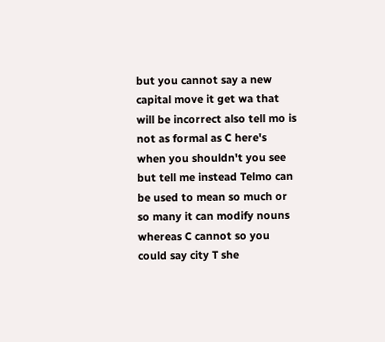but you cannot say a new capital move it get wa that will be incorrect also tell mo is not as formal as C here's when you shouldn't you see but tell me instead Telmo can be used to mean so much or so many it can modify nouns whereas C cannot so you could say city T she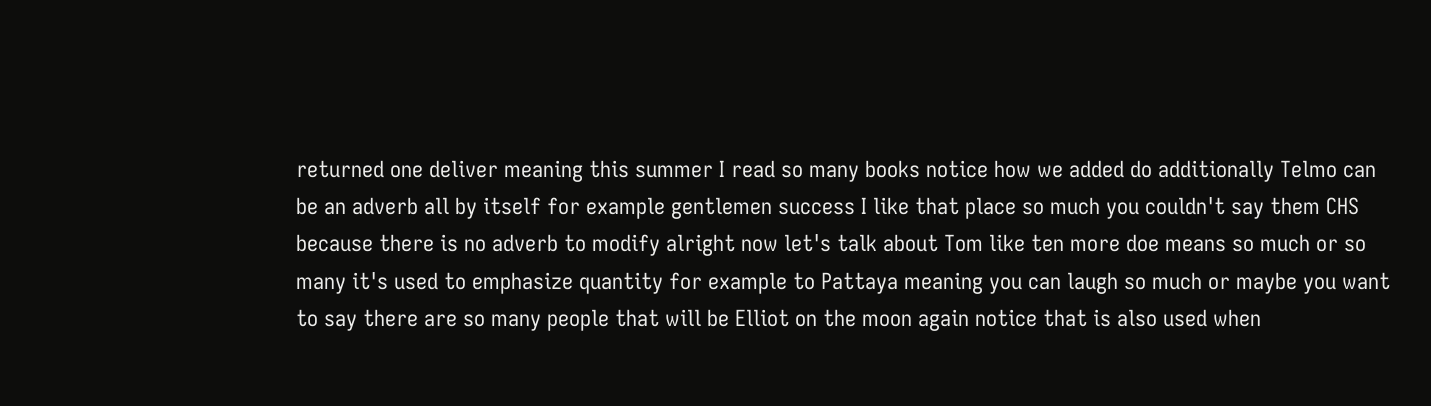returned one deliver meaning this summer I read so many books notice how we added do additionally Telmo can be an adverb all by itself for example gentlemen success I like that place so much you couldn't say them CHS because there is no adverb to modify alright now let's talk about Tom like ten more doe means so much or so many it's used to emphasize quantity for example to Pattaya meaning you can laugh so much or maybe you want to say there are so many people that will be Elliot on the moon again notice that is also used when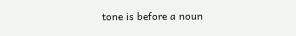tone is before a noun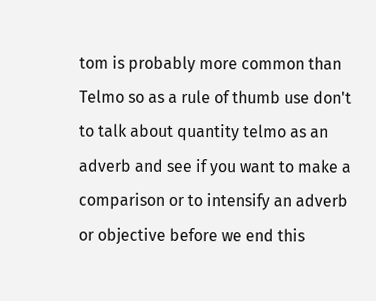tom is probably more common than Telmo so as a rule of thumb use don't to talk about quantity telmo as an adverb and see if you want to make a comparison or to intensify an adverb or objective before we end this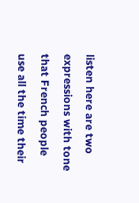listen here are two expressions with tone that French people use all the time their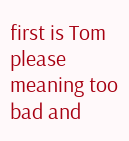first is Tom please meaning too bad and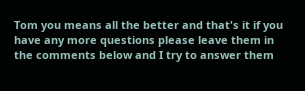Tom you means all the better and that's it if you have any more questions please leave them in the comments below and I try to answer them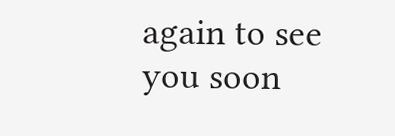again to see you soon